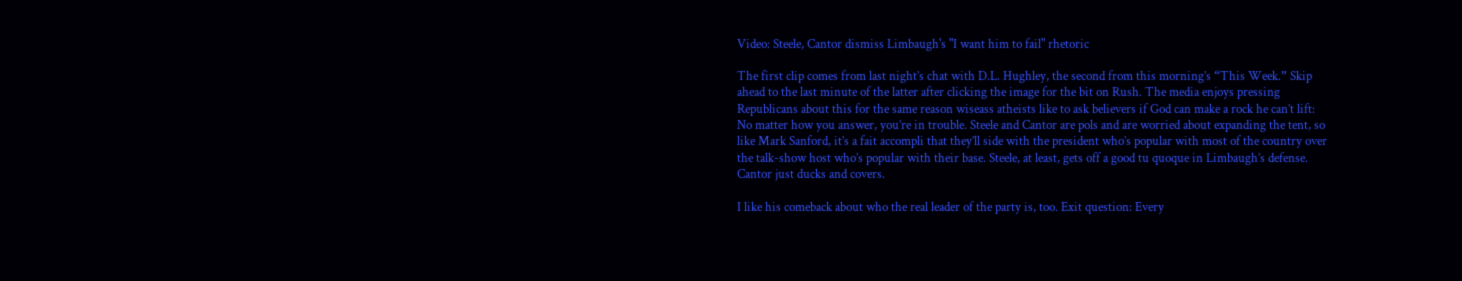Video: Steele, Cantor dismiss Limbaugh's "I want him to fail" rhetoric

The first clip comes from last night’s chat with D.L. Hughley, the second from this morning’s “This Week.” Skip ahead to the last minute of the latter after clicking the image for the bit on Rush. The media enjoys pressing Republicans about this for the same reason wiseass atheists like to ask believers if God can make a rock he can’t lift: No matter how you answer, you’re in trouble. Steele and Cantor are pols and are worried about expanding the tent, so like Mark Sanford, it’s a fait accompli that they’ll side with the president who’s popular with most of the country over the talk-show host who’s popular with their base. Steele, at least, gets off a good tu quoque in Limbaugh’s defense. Cantor just ducks and covers.

I like his comeback about who the real leader of the party is, too. Exit question: Every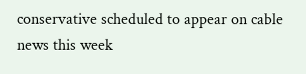conservative scheduled to appear on cable news this week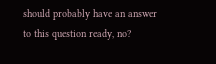should probably have an answer to this question ready, no?